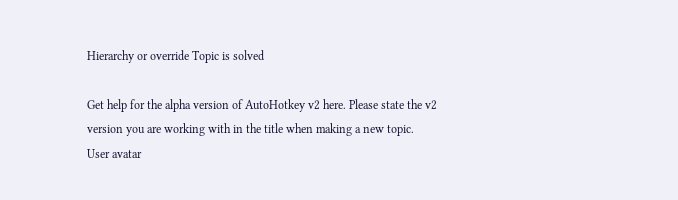Hierarchy or override Topic is solved

Get help for the alpha version of AutoHotkey v2 here. Please state the v2 version you are working with in the title when making a new topic.
User avatar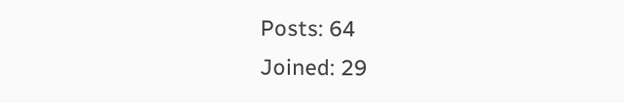Posts: 64
Joined: 29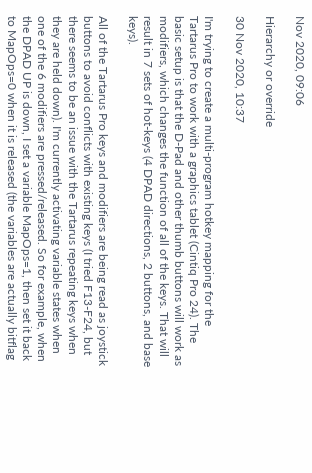Nov 2020, 09:06

Hierarchy or override

30 Nov 2020, 10:37

I'm trying to create a multi-program hotkey mapping for the Tartarus Pro to work with a graphics tablet (Cintiq Pro 24). The basic setup is that the D-Pad and other thumb buttons will work as modifiers, which changes the function of all of the keys. That will result in 7 sets of hot-keys (4 DPAD directions, 2 buttons, and base keys).

All of the Tartarus Pro keys and modifiers are being read as joystick buttons to avoid conflicts with existing keys (I tried F13-F24, but there seems to be an issue with the Tartarus repeating keys when they are held down). I'm currently activating variable states when one of the 6 modifiers are pressed/released. So for example, when the DPAD UP is down, I set a variable MapOps=1, then set it back to MapOps=0 when it is released (the variables are actually bitflag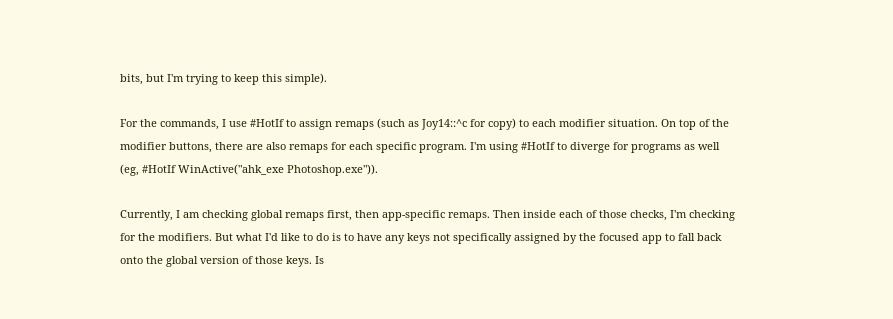bits, but I'm trying to keep this simple).

For the commands, I use #HotIf to assign remaps (such as Joy14::^c for copy) to each modifier situation. On top of the modifier buttons, there are also remaps for each specific program. I'm using #HotIf to diverge for programs as well (eg, #HotIf WinActive("ahk_exe Photoshop.exe")).

Currently, I am checking global remaps first, then app-specific remaps. Then inside each of those checks, I'm checking for the modifiers. But what I'd like to do is to have any keys not specifically assigned by the focused app to fall back onto the global version of those keys. Is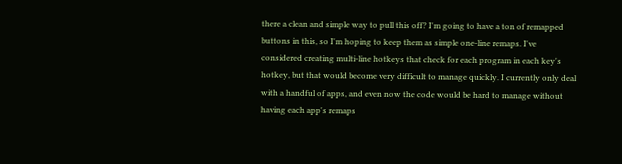there a clean and simple way to pull this off? I'm going to have a ton of remapped buttons in this, so I'm hoping to keep them as simple one-line remaps. I've considered creating multi-line hotkeys that check for each program in each key's hotkey, but that would become very difficult to manage quickly. I currently only deal with a handful of apps, and even now the code would be hard to manage without having each app's remaps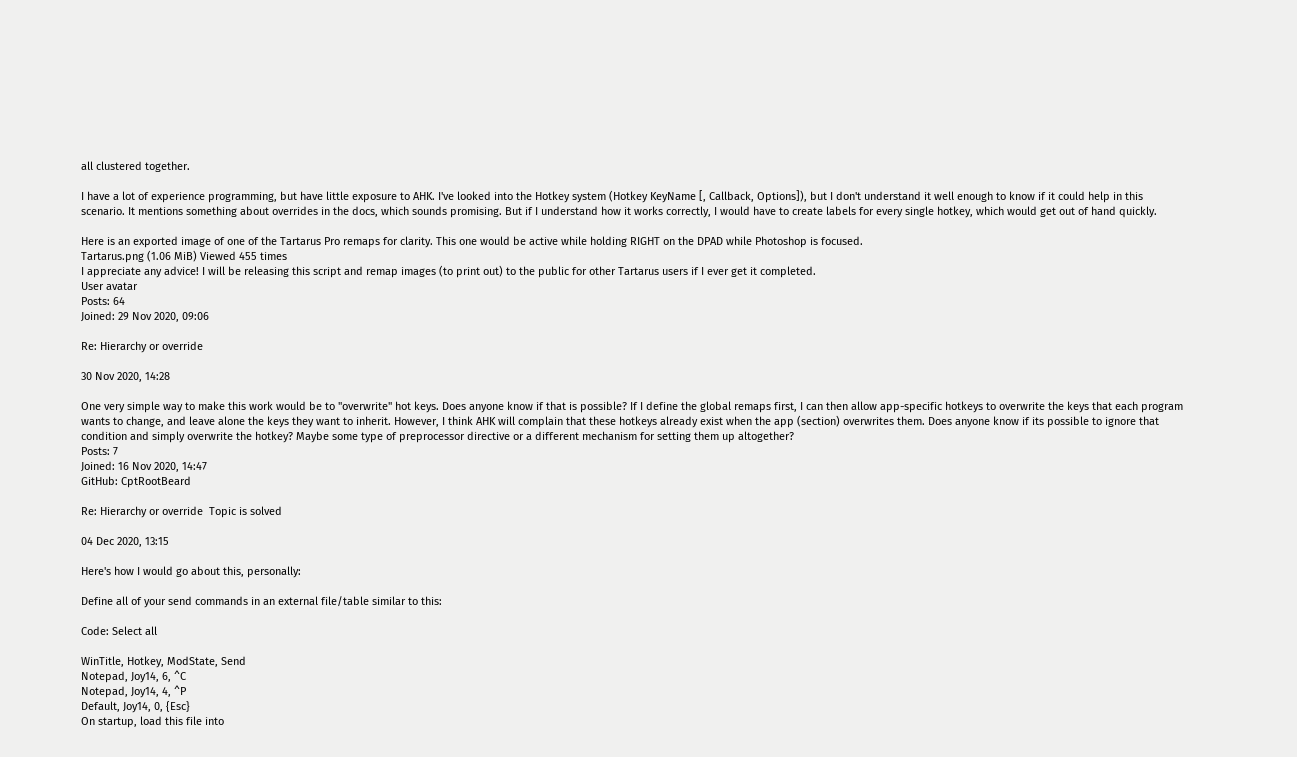all clustered together.

I have a lot of experience programming, but have little exposure to AHK. I've looked into the Hotkey system (Hotkey KeyName [, Callback, Options]), but I don't understand it well enough to know if it could help in this scenario. It mentions something about overrides in the docs, which sounds promising. But if I understand how it works correctly, I would have to create labels for every single hotkey, which would get out of hand quickly.

Here is an exported image of one of the Tartarus Pro remaps for clarity. This one would be active while holding RIGHT on the DPAD while Photoshop is focused.
Tartarus.png (1.06 MiB) Viewed 455 times
I appreciate any advice! I will be releasing this script and remap images (to print out) to the public for other Tartarus users if I ever get it completed.
User avatar
Posts: 64
Joined: 29 Nov 2020, 09:06

Re: Hierarchy or override

30 Nov 2020, 14:28

One very simple way to make this work would be to "overwrite" hot keys. Does anyone know if that is possible? If I define the global remaps first, I can then allow app-specific hotkeys to overwrite the keys that each program wants to change, and leave alone the keys they want to inherit. However, I think AHK will complain that these hotkeys already exist when the app (section) overwrites them. Does anyone know if its possible to ignore that condition and simply overwrite the hotkey? Maybe some type of preprocessor directive or a different mechanism for setting them up altogether?
Posts: 7
Joined: 16 Nov 2020, 14:47
GitHub: CptRootBeard

Re: Hierarchy or override  Topic is solved

04 Dec 2020, 13:15

Here's how I would go about this, personally:

Define all of your send commands in an external file/table similar to this:

Code: Select all

WinTitle, Hotkey, ModState, Send
Notepad, Joy14, 6, ^C
Notepad, Joy14, 4, ^P
Default, Joy14, 0, {Esc}
On startup, load this file into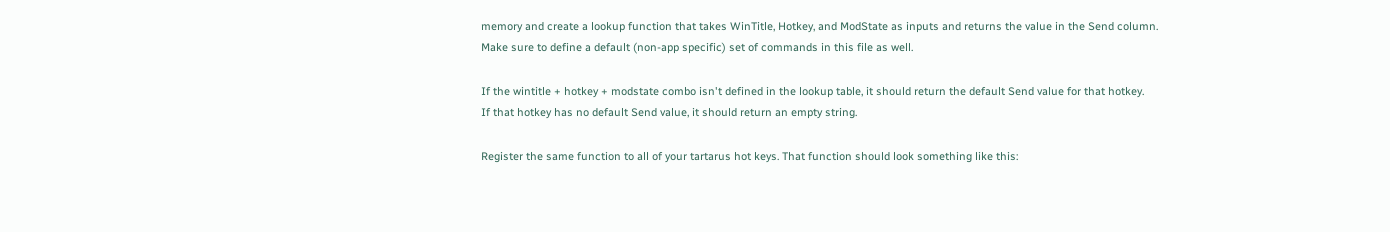memory and create a lookup function that takes WinTitle, Hotkey, and ModState as inputs and returns the value in the Send column.
Make sure to define a default (non-app specific) set of commands in this file as well.

If the wintitle + hotkey + modstate combo isn't defined in the lookup table, it should return the default Send value for that hotkey.
If that hotkey has no default Send value, it should return an empty string.

Register the same function to all of your tartarus hot keys. That function should look something like this: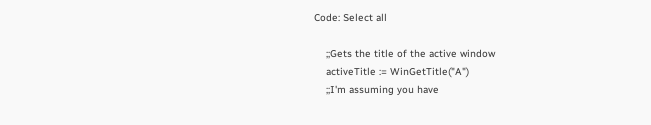Code: Select all

    ;;Gets the title of the active window
    activeTitle := WinGetTitle("A")
    ;;I'm assuming you have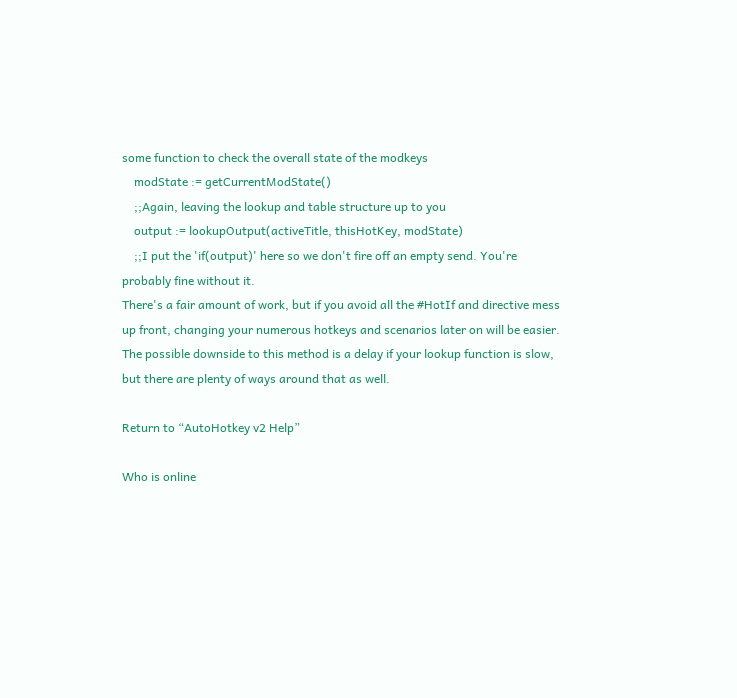some function to check the overall state of the modkeys
    modState := getCurrentModState()
    ;;Again, leaving the lookup and table structure up to you
    output := lookupOutput(activeTitle, thisHotKey, modState)
    ;;I put the 'if(output)' here so we don't fire off an empty send. You're probably fine without it.
There's a fair amount of work, but if you avoid all the #HotIf and directive mess up front, changing your numerous hotkeys and scenarios later on will be easier.
The possible downside to this method is a delay if your lookup function is slow, but there are plenty of ways around that as well.

Return to “AutoHotkey v2 Help”

Who is online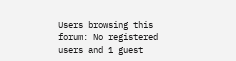Users browsing this forum: No registered users and 1 guest